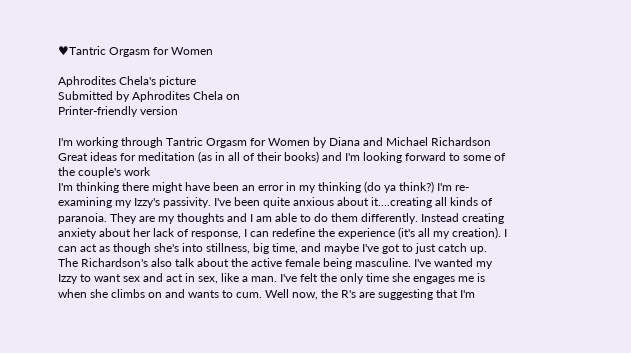♥Tantric Orgasm for Women

Aphrodites Chela's picture
Submitted by Aphrodites Chela on
Printer-friendly version

I'm working through Tantric Orgasm for Women by Diana and Michael Richardson
Great ideas for meditation (as in all of their books) and I'm looking forward to some of the couple's work
I'm thinking there might have been an error in my thinking (do ya think?) I'm re-examining my Izzy's passivity. I've been quite anxious about it....creating all kinds of paranoia. They are my thoughts and I am able to do them differently. Instead creating anxiety about her lack of response, I can redefine the experience (it's all my creation). I can act as though she's into stillness, big time, and maybe I've got to just catch up.
The Richardson's also talk about the active female being masculine. I've wanted my Izzy to want sex and act in sex, like a man. I've felt the only time she engages me is when she climbs on and wants to cum. Well now, the R's are suggesting that I'm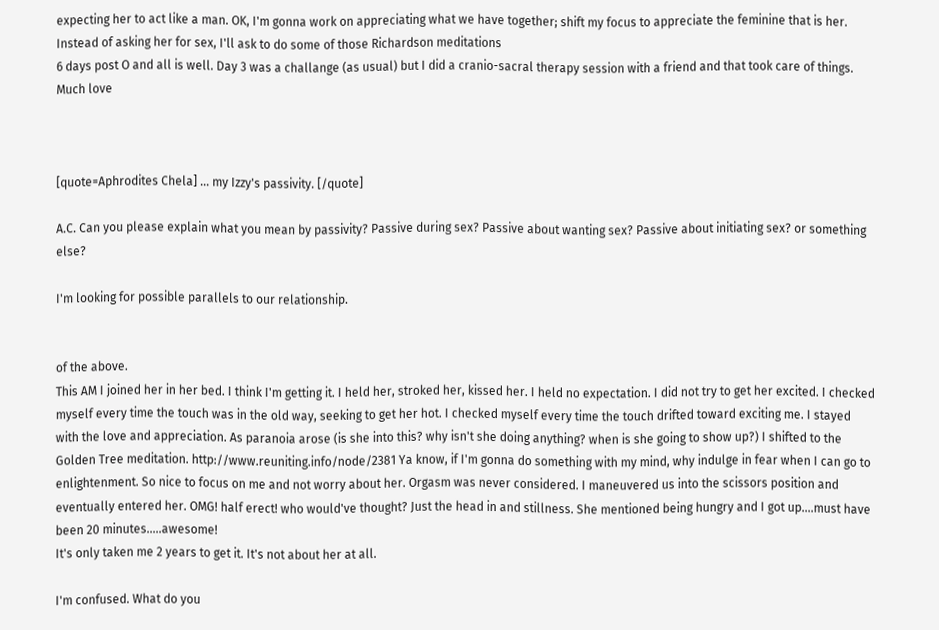expecting her to act like a man. OK, I'm gonna work on appreciating what we have together; shift my focus to appreciate the feminine that is her.
Instead of asking her for sex, I'll ask to do some of those Richardson meditations
6 days post O and all is well. Day 3 was a challange (as usual) but I did a cranio-sacral therapy session with a friend and that took care of things.
Much love



[quote=Aphrodites Chela] ... my Izzy's passivity. [/quote]

A.C. Can you please explain what you mean by passivity? Passive during sex? Passive about wanting sex? Passive about initiating sex? or something else?

I'm looking for possible parallels to our relationship.


of the above.
This AM I joined her in her bed. I think I'm getting it. I held her, stroked her, kissed her. I held no expectation. I did not try to get her excited. I checked myself every time the touch was in the old way, seeking to get her hot. I checked myself every time the touch drifted toward exciting me. I stayed with the love and appreciation. As paranoia arose (is she into this? why isn't she doing anything? when is she going to show up?) I shifted to the Golden Tree meditation. http://www.reuniting.info/node/2381 Ya know, if I'm gonna do something with my mind, why indulge in fear when I can go to enlightenment. So nice to focus on me and not worry about her. Orgasm was never considered. I maneuvered us into the scissors position and eventually entered her. OMG! half erect! who would've thought? Just the head in and stillness. She mentioned being hungry and I got up....must have been 20 minutes.....awesome!
It's only taken me 2 years to get it. It's not about her at all.

I'm confused. What do you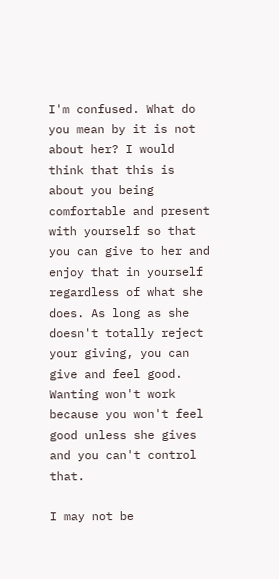I'm confused. What do you mean by it is not about her? I would think that this is about you being comfortable and present with yourself so that you can give to her and enjoy that in yourself regardless of what she does. As long as she doesn't totally reject your giving, you can give and feel good. Wanting won't work because you won't feel good unless she gives and you can't control that.

I may not be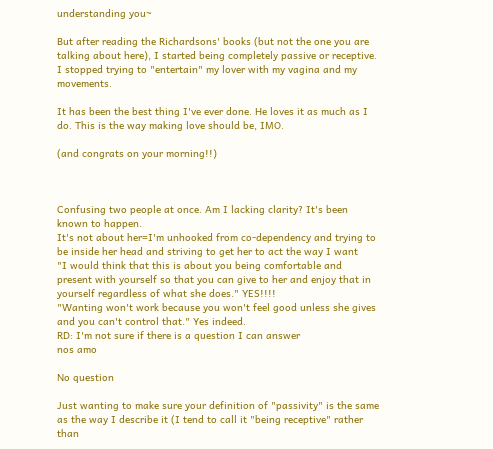understanding you~

But after reading the Richardsons' books (but not the one you are talking about here), I started being completely passive or receptive. I stopped trying to "entertain" my lover with my vagina and my movements.

It has been the best thing I've ever done. He loves it as much as I do. This is the way making love should be, IMO.

(and congrats on your morning!!)



Confusing two people at once. Am I lacking clarity? It's been known to happen.
It's not about her=I'm unhooked from co-dependency and trying to be inside her head and striving to get her to act the way I want
"I would think that this is about you being comfortable and present with yourself so that you can give to her and enjoy that in yourself regardless of what she does." YES!!!!
"Wanting won't work because you won't feel good unless she gives and you can't control that." Yes indeed.
RD: I'm not sure if there is a question I can answer
nos amo

No question

Just wanting to make sure your definition of "passivity" is the same as the way I describe it (I tend to call it "being receptive" rather than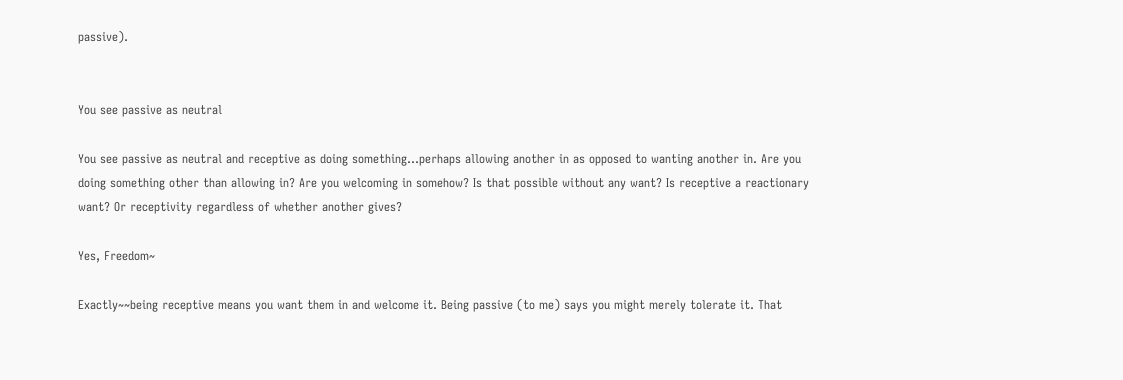passive).


You see passive as neutral

You see passive as neutral and receptive as doing something...perhaps allowing another in as opposed to wanting another in. Are you doing something other than allowing in? Are you welcoming in somehow? Is that possible without any want? Is receptive a reactionary want? Or receptivity regardless of whether another gives?

Yes, Freedom~

Exactly~~being receptive means you want them in and welcome it. Being passive (to me) says you might merely tolerate it. That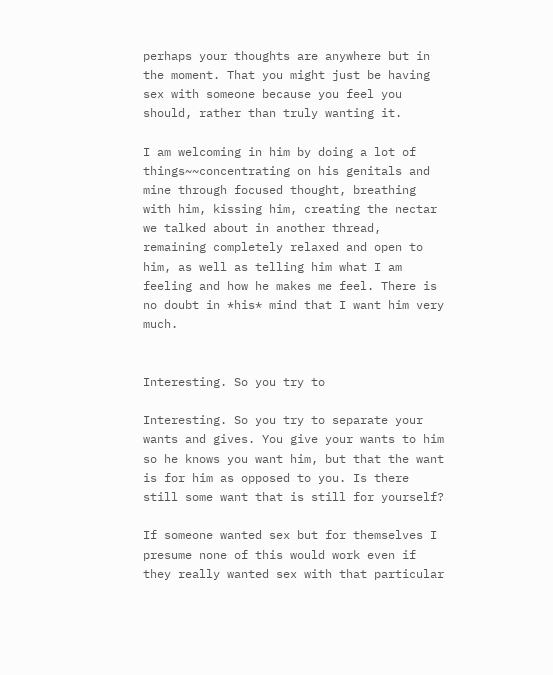perhaps your thoughts are anywhere but in the moment. That you might just be having sex with someone because you feel you should, rather than truly wanting it.

I am welcoming in him by doing a lot of things~~concentrating on his genitals and mine through focused thought, breathing with him, kissing him, creating the nectar we talked about in another thread, remaining completely relaxed and open to him, as well as telling him what I am feeling and how he makes me feel. There is no doubt in *his* mind that I want him very much.


Interesting. So you try to

Interesting. So you try to separate your wants and gives. You give your wants to him so he knows you want him, but that the want is for him as opposed to you. Is there still some want that is still for yourself?

If someone wanted sex but for themselves I presume none of this would work even if they really wanted sex with that particular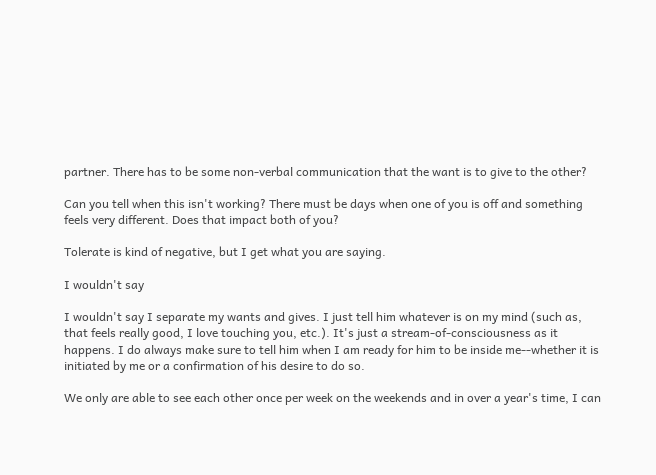partner. There has to be some non-verbal communication that the want is to give to the other?

Can you tell when this isn't working? There must be days when one of you is off and something feels very different. Does that impact both of you?

Tolerate is kind of negative, but I get what you are saying.

I wouldn't say

I wouldn't say I separate my wants and gives. I just tell him whatever is on my mind (such as, that feels really good, I love touching you, etc.). It's just a stream-of-consciousness as it happens. I do always make sure to tell him when I am ready for him to be inside me--whether it is initiated by me or a confirmation of his desire to do so.

We only are able to see each other once per week on the weekends and in over a year's time, I can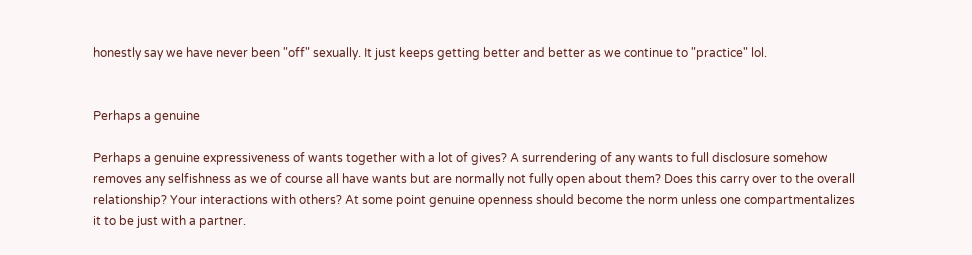honestly say we have never been "off" sexually. It just keeps getting better and better as we continue to "practice" lol.


Perhaps a genuine

Perhaps a genuine expressiveness of wants together with a lot of gives? A surrendering of any wants to full disclosure somehow removes any selfishness as we of course all have wants but are normally not fully open about them? Does this carry over to the overall relationship? Your interactions with others? At some point genuine openness should become the norm unless one compartmentalizes it to be just with a partner.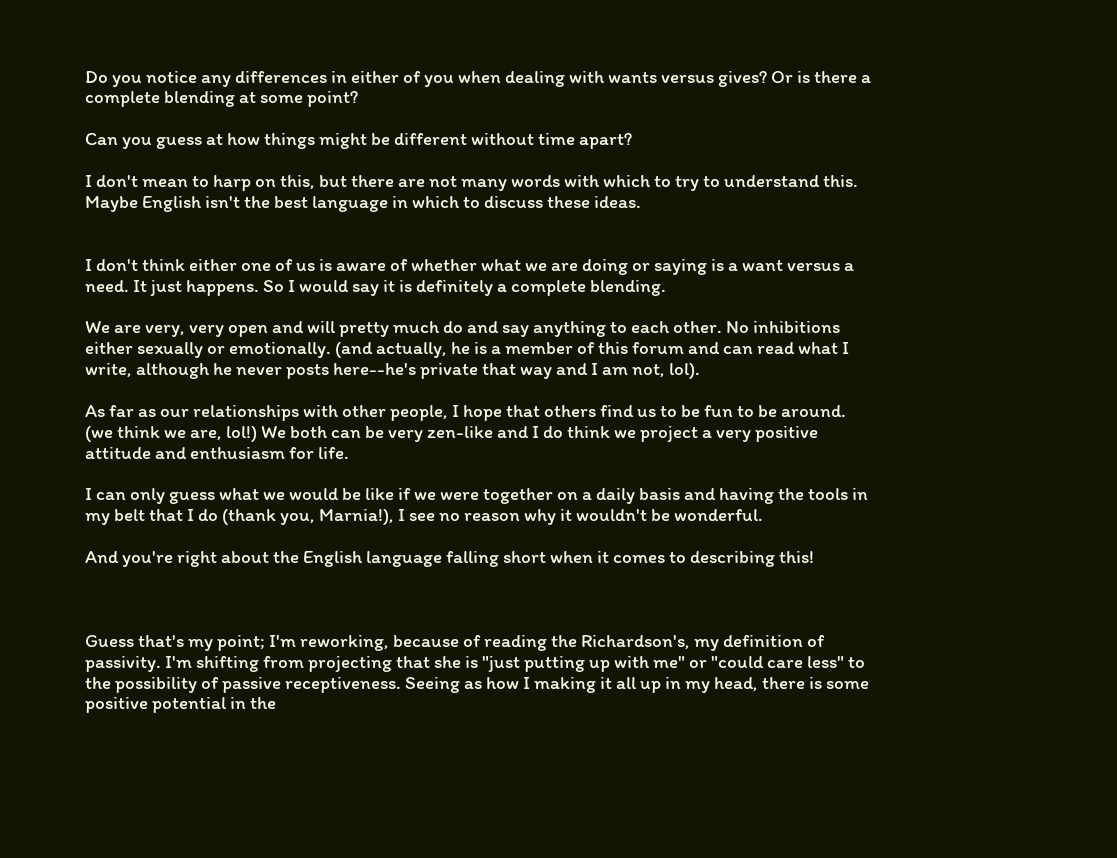Do you notice any differences in either of you when dealing with wants versus gives? Or is there a complete blending at some point?

Can you guess at how things might be different without time apart?

I don't mean to harp on this, but there are not many words with which to try to understand this. Maybe English isn't the best language in which to discuss these ideas.


I don't think either one of us is aware of whether what we are doing or saying is a want versus a need. It just happens. So I would say it is definitely a complete blending.

We are very, very open and will pretty much do and say anything to each other. No inhibitions either sexually or emotionally. (and actually, he is a member of this forum and can read what I write, although he never posts here--he's private that way and I am not, lol).

As far as our relationships with other people, I hope that others find us to be fun to be around. (we think we are, lol!) We both can be very zen-like and I do think we project a very positive attitude and enthusiasm for life.

I can only guess what we would be like if we were together on a daily basis and having the tools in my belt that I do (thank you, Marnia!), I see no reason why it wouldn't be wonderful.

And you're right about the English language falling short when it comes to describing this!



Guess that's my point; I'm reworking, because of reading the Richardson's, my definition of passivity. I'm shifting from projecting that she is "just putting up with me" or "could care less" to the possibility of passive receptiveness. Seeing as how I making it all up in my head, there is some positive potential in the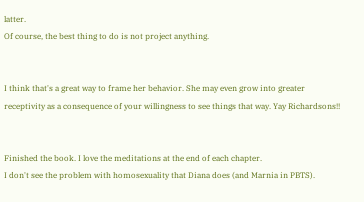latter.
Of course, the best thing to do is not project anything.


I think that's a great way to frame her behavior. She may even grow into greater receptivity as a consequence of your willingness to see things that way. Yay Richardsons!!


Finished the book. I love the meditations at the end of each chapter.
I don't see the problem with homosexuality that Diana does (and Marnia in PBTS).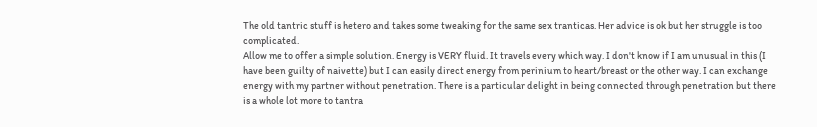The old tantric stuff is hetero and takes some tweaking for the same sex tranticas. Her advice is ok but her struggle is too complicated.
Allow me to offer a simple solution. Energy is VERY fluid. It travels every which way. I don't know if I am unusual in this (I have been guilty of naivette) but I can easily direct energy from perinium to heart/breast or the other way. I can exchange energy with my partner without penetration. There is a particular delight in being connected through penetration but there is a whole lot more to tantra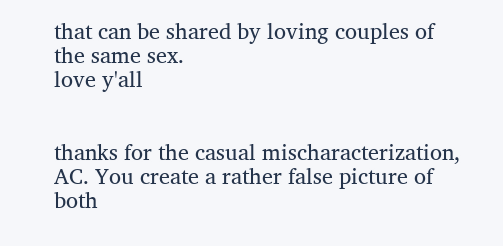that can be shared by loving couples of the same sex.
love y'all


thanks for the casual mischaracterization, AC. You create a rather false picture of both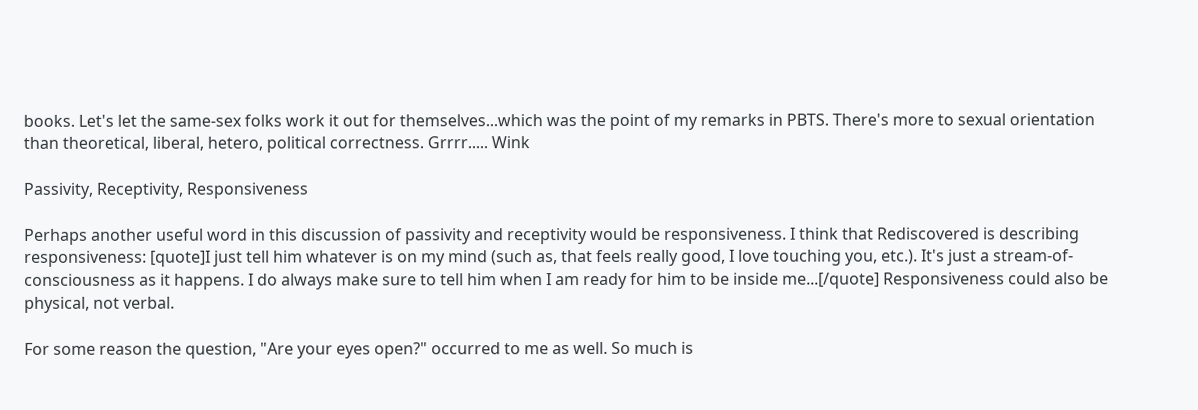books. Let's let the same-sex folks work it out for themselves...which was the point of my remarks in PBTS. There's more to sexual orientation than theoretical, liberal, hetero, political correctness. Grrrr..... Wink

Passivity, Receptivity, Responsiveness

Perhaps another useful word in this discussion of passivity and receptivity would be responsiveness. I think that Rediscovered is describing responsiveness: [quote]I just tell him whatever is on my mind (such as, that feels really good, I love touching you, etc.). It's just a stream-of-consciousness as it happens. I do always make sure to tell him when I am ready for him to be inside me...[/quote] Responsiveness could also be physical, not verbal.

For some reason the question, "Are your eyes open?" occurred to me as well. So much is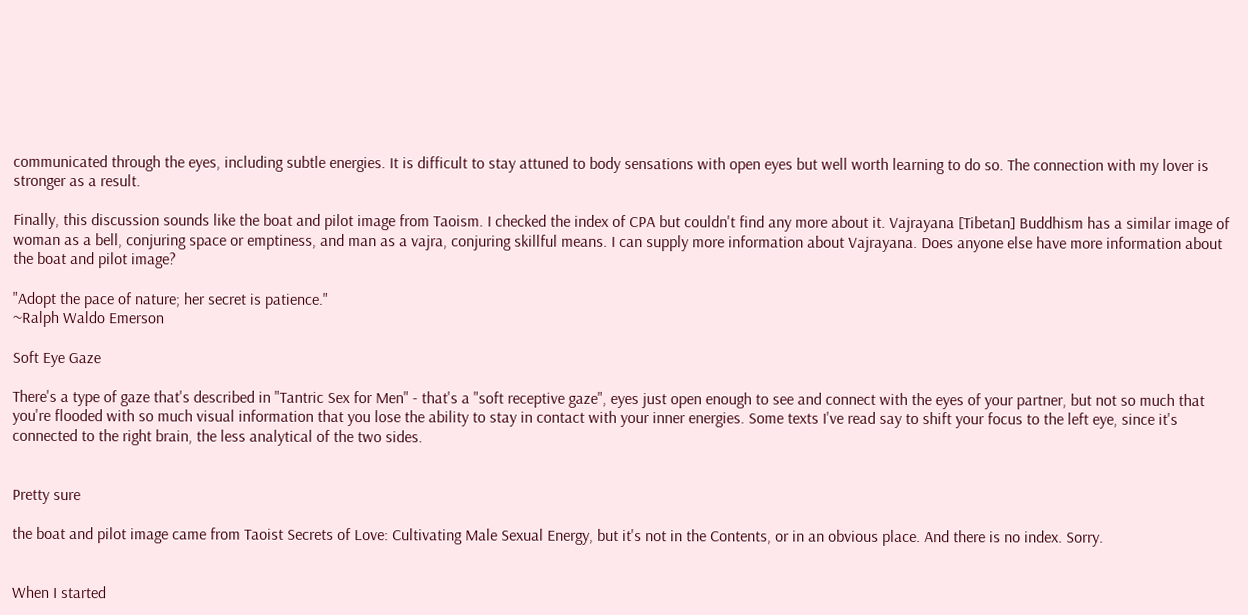communicated through the eyes, including subtle energies. It is difficult to stay attuned to body sensations with open eyes but well worth learning to do so. The connection with my lover is stronger as a result.

Finally, this discussion sounds like the boat and pilot image from Taoism. I checked the index of CPA but couldn't find any more about it. Vajrayana [Tibetan] Buddhism has a similar image of woman as a bell, conjuring space or emptiness, and man as a vajra, conjuring skillful means. I can supply more information about Vajrayana. Does anyone else have more information about the boat and pilot image?

"Adopt the pace of nature; her secret is patience."
~Ralph Waldo Emerson

Soft Eye Gaze

There's a type of gaze that's described in "Tantric Sex for Men" - that's a "soft receptive gaze", eyes just open enough to see and connect with the eyes of your partner, but not so much that you're flooded with so much visual information that you lose the ability to stay in contact with your inner energies. Some texts I've read say to shift your focus to the left eye, since it's connected to the right brain, the less analytical of the two sides.


Pretty sure

the boat and pilot image came from Taoist Secrets of Love: Cultivating Male Sexual Energy, but it's not in the Contents, or in an obvious place. And there is no index. Sorry.


When I started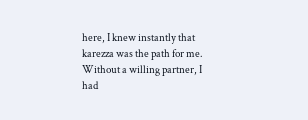here, I knew instantly that karezza was the path for me. Without a willing partner, I had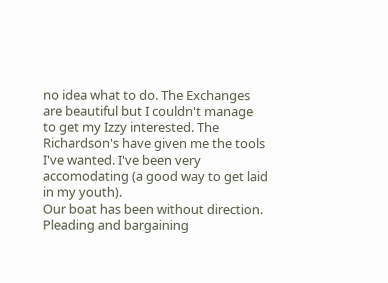no idea what to do. The Exchanges are beautiful but I couldn't manage to get my Izzy interested. The Richardson's have given me the tools I've wanted. I've been very accomodating (a good way to get laid in my youth).
Our boat has been without direction. Pleading and bargaining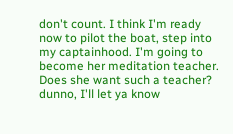don't count. I think I'm ready now to pilot the boat, step into my captainhood. I'm going to become her meditation teacher. Does she want such a teacher? dunno, I'll let ya know